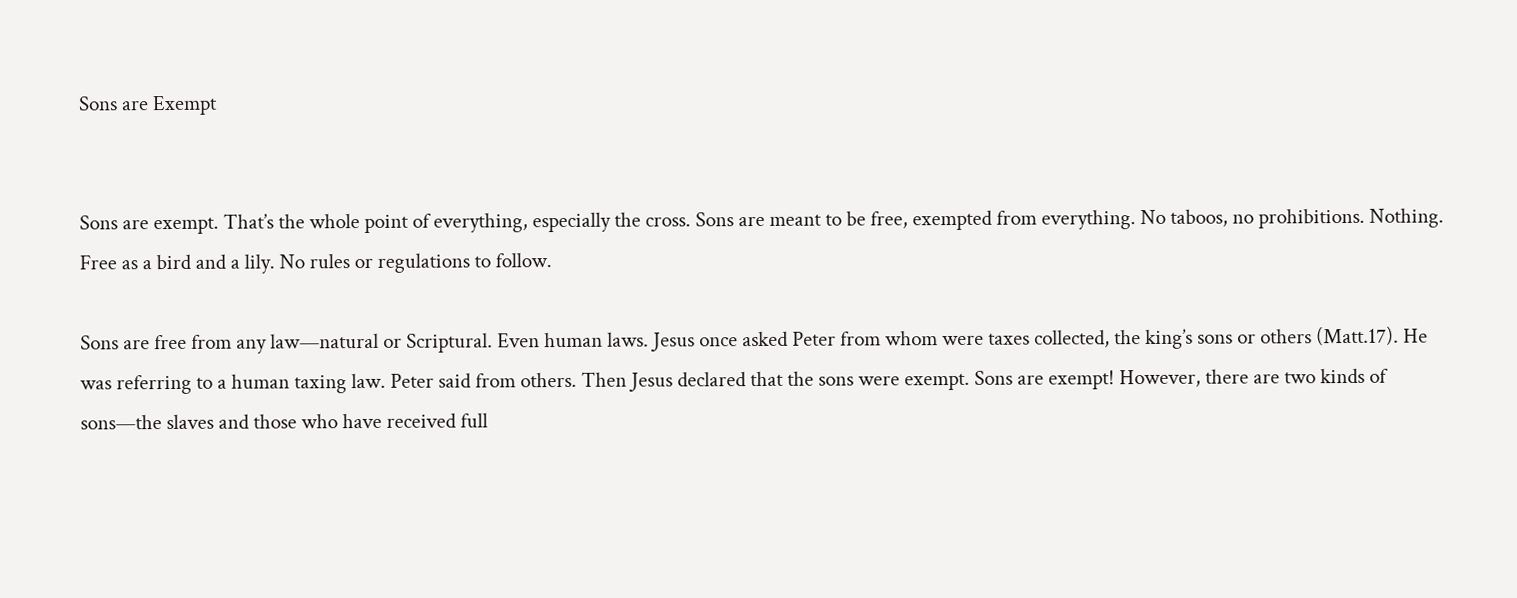Sons are Exempt


Sons are exempt. That’s the whole point of everything, especially the cross. Sons are meant to be free, exempted from everything. No taboos, no prohibitions. Nothing. Free as a bird and a lily. No rules or regulations to follow.

Sons are free from any law—natural or Scriptural. Even human laws. Jesus once asked Peter from whom were taxes collected, the king’s sons or others (Matt.17). He was referring to a human taxing law. Peter said from others. Then Jesus declared that the sons were exempt. Sons are exempt! However, there are two kinds of sons—the slaves and those who have received full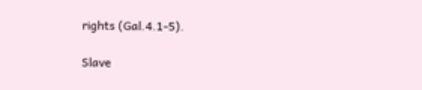rights (Gal.4.1-5).

Slave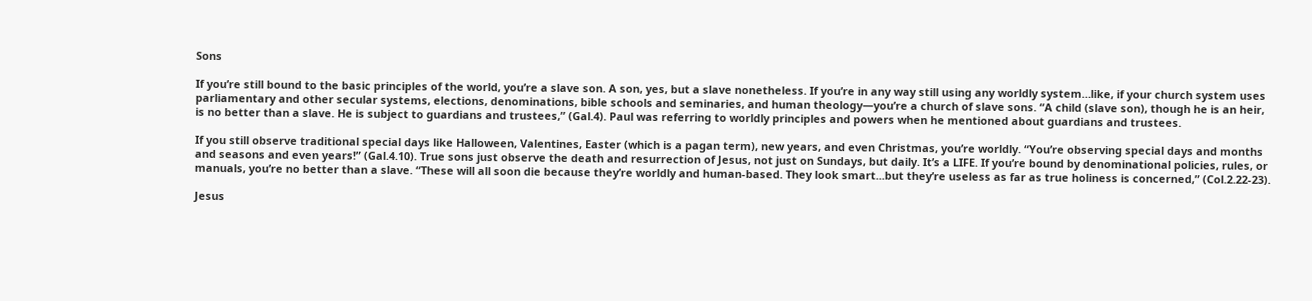Sons

If you’re still bound to the basic principles of the world, you’re a slave son. A son, yes, but a slave nonetheless. If you’re in any way still using any worldly system…like, if your church system uses parliamentary and other secular systems, elections, denominations, bible schools and seminaries, and human theology—you’re a church of slave sons. “A child (slave son), though he is an heir, is no better than a slave. He is subject to guardians and trustees,” (Gal.4). Paul was referring to worldly principles and powers when he mentioned about guardians and trustees.

If you still observe traditional special days like Halloween, Valentines, Easter (which is a pagan term), new years, and even Christmas, you’re worldly. “You’re observing special days and months and seasons and even years!” (Gal.4.10). True sons just observe the death and resurrection of Jesus, not just on Sundays, but daily. It’s a LIFE. If you’re bound by denominational policies, rules, or manuals, you’re no better than a slave. “These will all soon die because they’re worldly and human-based. They look smart...but they’re useless as far as true holiness is concerned,” (Col.2.22-23).

Jesus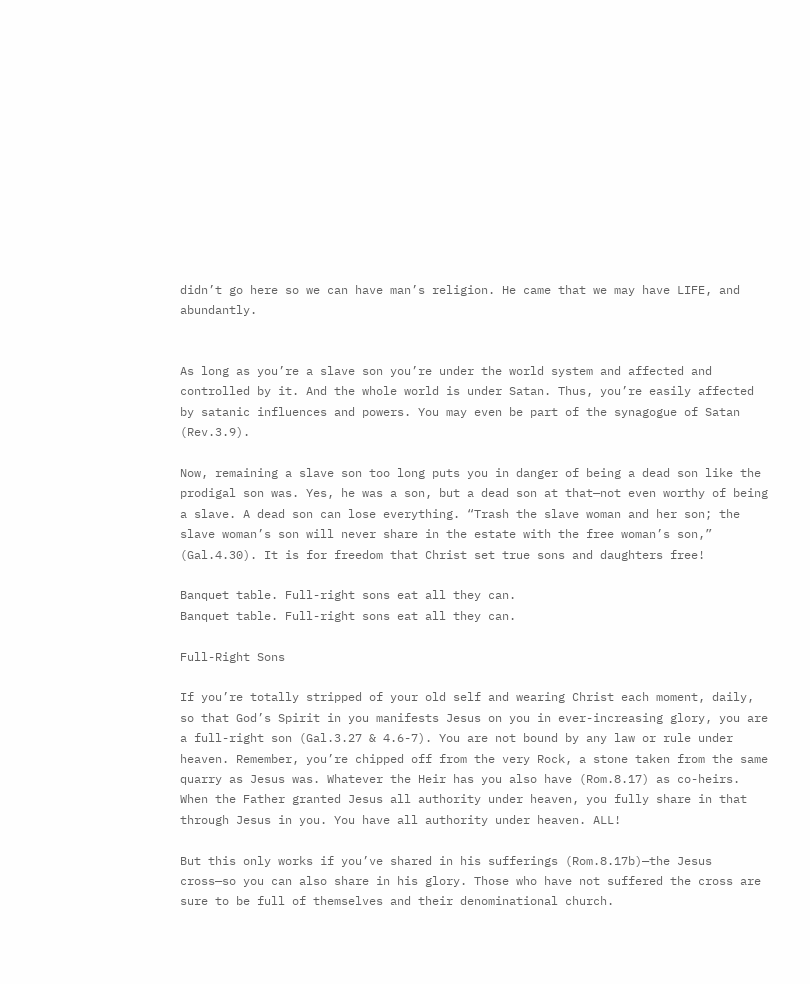didn’t go here so we can have man’s religion. He came that we may have LIFE, and abundantly.


As long as you’re a slave son you’re under the world system and affected and controlled by it. And the whole world is under Satan. Thus, you’re easily affected by satanic influences and powers. You may even be part of the synagogue of Satan (Rev.3.9).

Now, remaining a slave son too long puts you in danger of being a dead son like the prodigal son was. Yes, he was a son, but a dead son at that—not even worthy of being a slave. A dead son can lose everything. “Trash the slave woman and her son; the slave woman’s son will never share in the estate with the free woman’s son,” (Gal.4.30). It is for freedom that Christ set true sons and daughters free!

Banquet table. Full-right sons eat all they can.
Banquet table. Full-right sons eat all they can.

Full-Right Sons

If you’re totally stripped of your old self and wearing Christ each moment, daily, so that God’s Spirit in you manifests Jesus on you in ever-increasing glory, you are a full-right son (Gal.3.27 & 4.6-7). You are not bound by any law or rule under heaven. Remember, you’re chipped off from the very Rock, a stone taken from the same quarry as Jesus was. Whatever the Heir has you also have (Rom.8.17) as co-heirs. When the Father granted Jesus all authority under heaven, you fully share in that through Jesus in you. You have all authority under heaven. ALL!

But this only works if you’ve shared in his sufferings (Rom.8.17b)—the Jesus cross—so you can also share in his glory. Those who have not suffered the cross are sure to be full of themselves and their denominational church.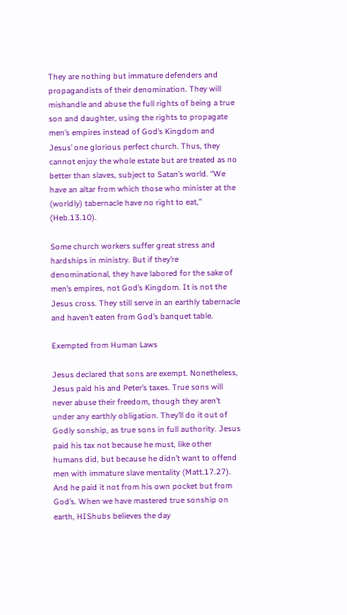They are nothing but immature defenders and propagandists of their denomination. They will mishandle and abuse the full rights of being a true son and daughter, using the rights to propagate men’s empires instead of God’s Kingdom and Jesus’ one glorious perfect church. Thus, they cannot enjoy the whole estate but are treated as no better than slaves, subject to Satan’s world. “We have an altar from which those who minister at the (worldly) tabernacle have no right to eat,” (Heb.13.10).

Some church workers suffer great stress and hardships in ministry. But if they’re denominational, they have labored for the sake of men’s empires, not God’s Kingdom. It is not the Jesus cross. They still serve in an earthly tabernacle and haven’t eaten from God’s banquet table.

Exempted from Human Laws

Jesus declared that sons are exempt. Nonetheless, Jesus paid his and Peter’s taxes. True sons will never abuse their freedom, though they aren’t under any earthly obligation. They’ll do it out of Godly sonship, as true sons in full authority. Jesus paid his tax not because he must, like other humans did, but because he didn’t want to offend men with immature slave mentality (Matt.17.27). And he paid it not from his own pocket but from God’s. When we have mastered true sonship on earth, HIShubs believes the day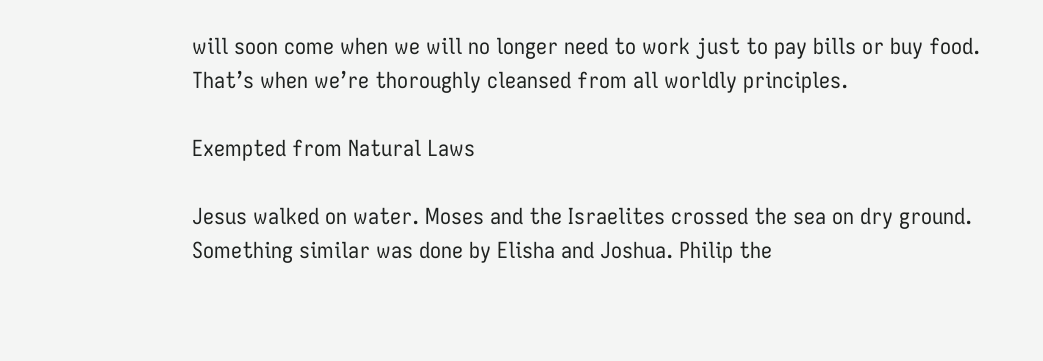will soon come when we will no longer need to work just to pay bills or buy food. That’s when we’re thoroughly cleansed from all worldly principles.

Exempted from Natural Laws

Jesus walked on water. Moses and the Israelites crossed the sea on dry ground. Something similar was done by Elisha and Joshua. Philip the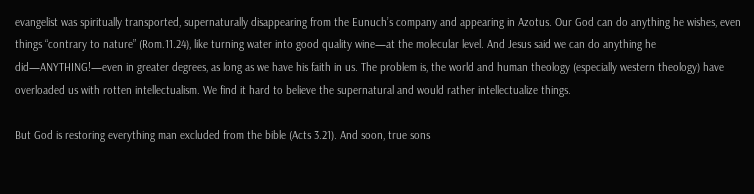evangelist was spiritually transported, supernaturally disappearing from the Eunuch’s company and appearing in Azotus. Our God can do anything he wishes, even things “contrary to nature” (Rom.11.24), like turning water into good quality wine—at the molecular level. And Jesus said we can do anything he did—ANYTHING!—even in greater degrees, as long as we have his faith in us. The problem is, the world and human theology (especially western theology) have overloaded us with rotten intellectualism. We find it hard to believe the supernatural and would rather intellectualize things.

But God is restoring everything man excluded from the bible (Acts 3.21). And soon, true sons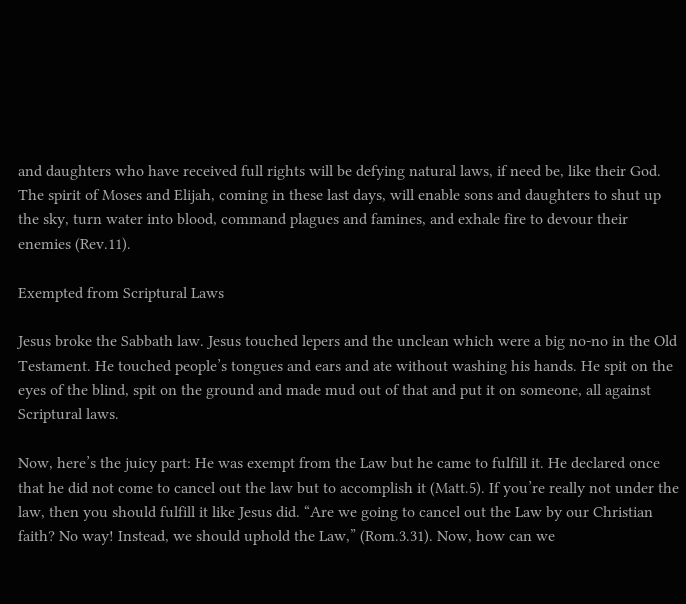and daughters who have received full rights will be defying natural laws, if need be, like their God. The spirit of Moses and Elijah, coming in these last days, will enable sons and daughters to shut up the sky, turn water into blood, command plagues and famines, and exhale fire to devour their enemies (Rev.11).

Exempted from Scriptural Laws

Jesus broke the Sabbath law. Jesus touched lepers and the unclean which were a big no-no in the Old Testament. He touched people’s tongues and ears and ate without washing his hands. He spit on the eyes of the blind, spit on the ground and made mud out of that and put it on someone, all against Scriptural laws.

Now, here’s the juicy part: He was exempt from the Law but he came to fulfill it. He declared once that he did not come to cancel out the law but to accomplish it (Matt.5). If you’re really not under the law, then you should fulfill it like Jesus did. “Are we going to cancel out the Law by our Christian faith? No way! Instead, we should uphold the Law,” (Rom.3.31). Now, how can we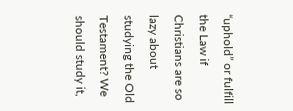“uphold” or fulfill the Law if Christians are so lazy about studying the Old Testament? We should study it,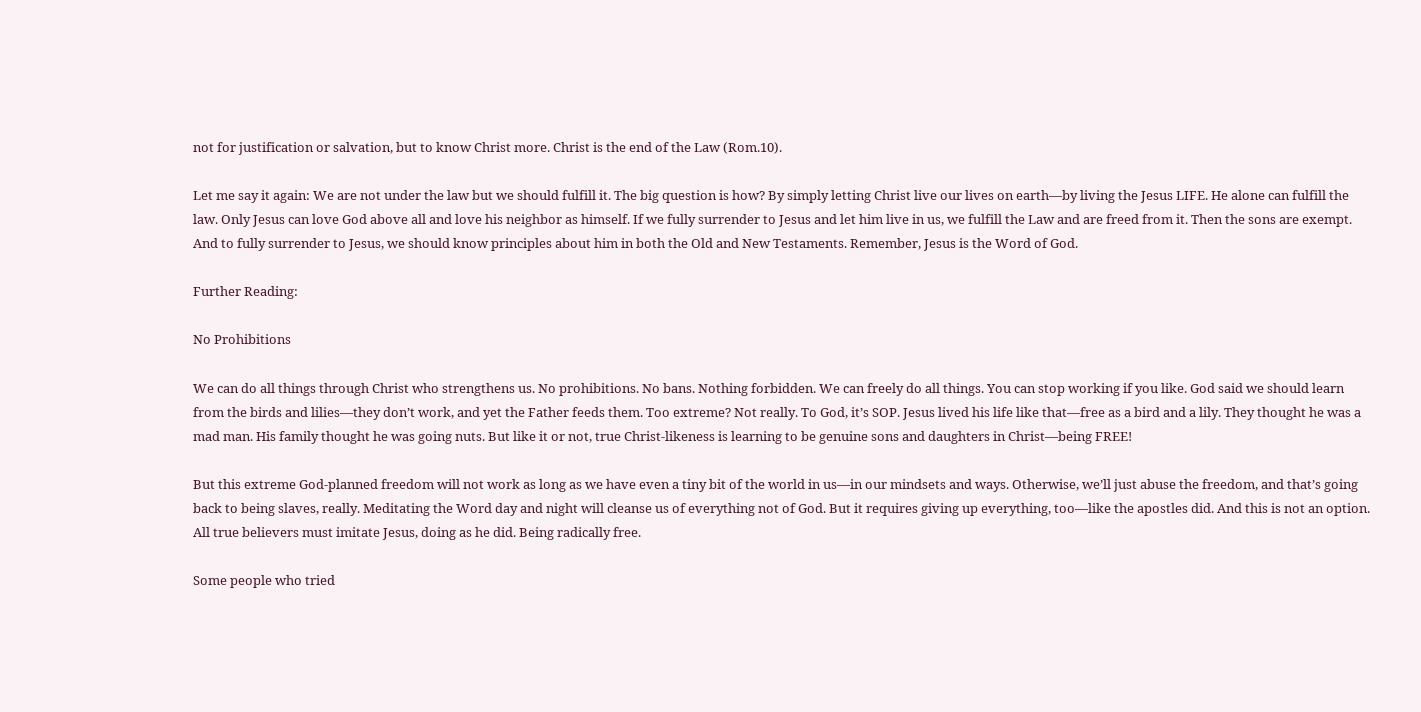not for justification or salvation, but to know Christ more. Christ is the end of the Law (Rom.10).

Let me say it again: We are not under the law but we should fulfill it. The big question is how? By simply letting Christ live our lives on earth—by living the Jesus LIFE. He alone can fulfill the law. Only Jesus can love God above all and love his neighbor as himself. If we fully surrender to Jesus and let him live in us, we fulfill the Law and are freed from it. Then the sons are exempt. And to fully surrender to Jesus, we should know principles about him in both the Old and New Testaments. Remember, Jesus is the Word of God.

Further Reading:

No Prohibitions

We can do all things through Christ who strengthens us. No prohibitions. No bans. Nothing forbidden. We can freely do all things. You can stop working if you like. God said we should learn from the birds and lilies—they don’t work, and yet the Father feeds them. Too extreme? Not really. To God, it’s SOP. Jesus lived his life like that—free as a bird and a lily. They thought he was a mad man. His family thought he was going nuts. But like it or not, true Christ-likeness is learning to be genuine sons and daughters in Christ—being FREE!

But this extreme God-planned freedom will not work as long as we have even a tiny bit of the world in us—in our mindsets and ways. Otherwise, we’ll just abuse the freedom, and that’s going back to being slaves, really. Meditating the Word day and night will cleanse us of everything not of God. But it requires giving up everything, too—like the apostles did. And this is not an option. All true believers must imitate Jesus, doing as he did. Being radically free.

Some people who tried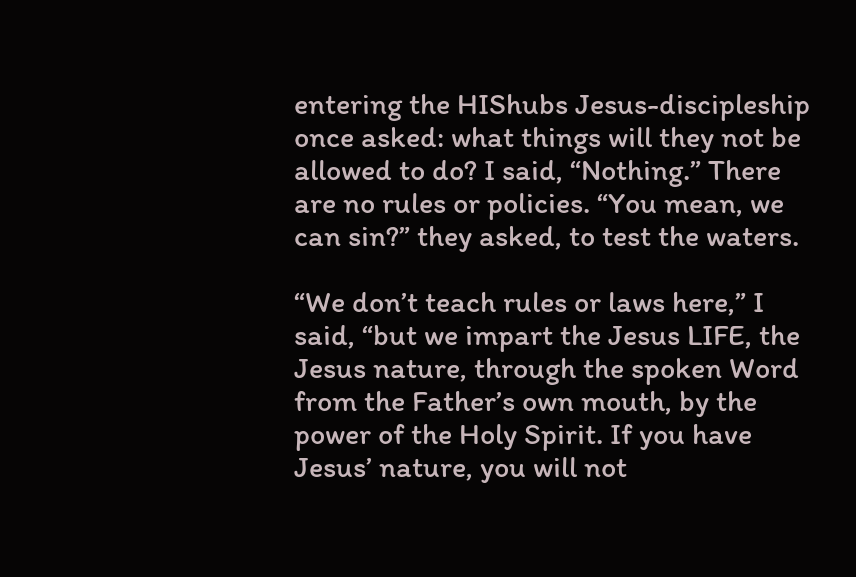entering the HIShubs Jesus-discipleship once asked: what things will they not be allowed to do? I said, “Nothing.” There are no rules or policies. “You mean, we can sin?” they asked, to test the waters.

“We don’t teach rules or laws here,” I said, “but we impart the Jesus LIFE, the Jesus nature, through the spoken Word from the Father’s own mouth, by the power of the Holy Spirit. If you have Jesus’ nature, you will not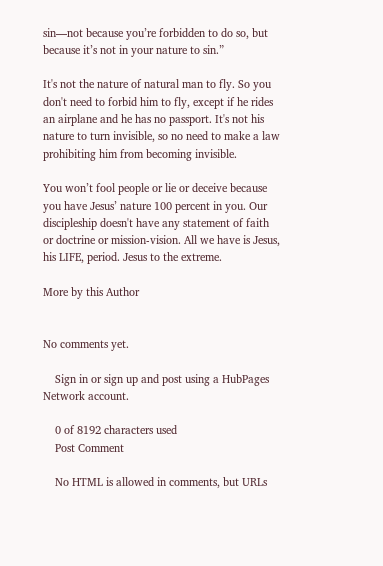sin—not because you’re forbidden to do so, but because it’s not in your nature to sin.”

It's not the nature of natural man to fly. So you don't need to forbid him to fly, except if he rides an airplane and he has no passport. It's not his nature to turn invisible, so no need to make a law prohibiting him from becoming invisible.

You won’t fool people or lie or deceive because you have Jesus’ nature 100 percent in you. Our discipleship doesn't have any statement of faith or doctrine or mission-vision. All we have is Jesus, his LIFE, period. Jesus to the extreme.

More by this Author


No comments yet.

    Sign in or sign up and post using a HubPages Network account.

    0 of 8192 characters used
    Post Comment

    No HTML is allowed in comments, but URLs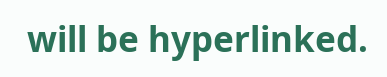will be hyperlinked.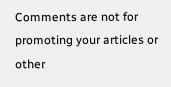Comments are not for promoting your articles or other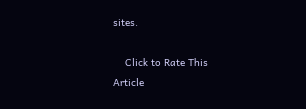sites.

    Click to Rate This Article